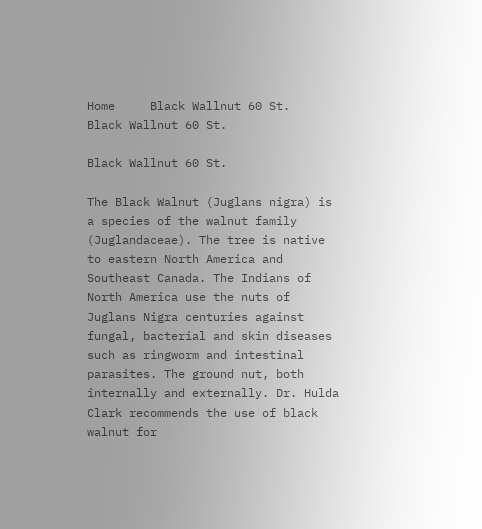Home     Black Wallnut 60 St.
Black Wallnut 60 St.

Black Wallnut 60 St.

The Black Walnut (Juglans nigra) is a species of the walnut family (Juglandaceae). The tree is native to eastern North America and Southeast Canada. The Indians of North America use the nuts of Juglans Nigra centuries against fungal, bacterial and skin diseases such as ringworm and intestinal parasites. The ground nut, both internally and externally. Dr. Hulda Clark recommends the use of black walnut for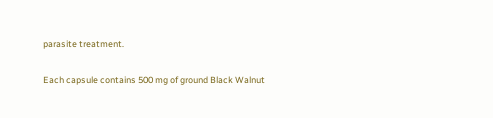parasite treatment.

Each capsule contains 500 mg of ground Black Walnut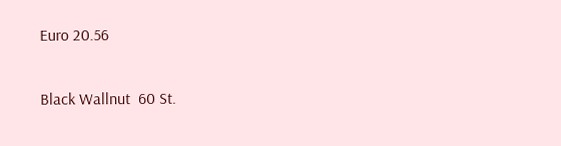Euro 20.56

Black Wallnut  60 St.